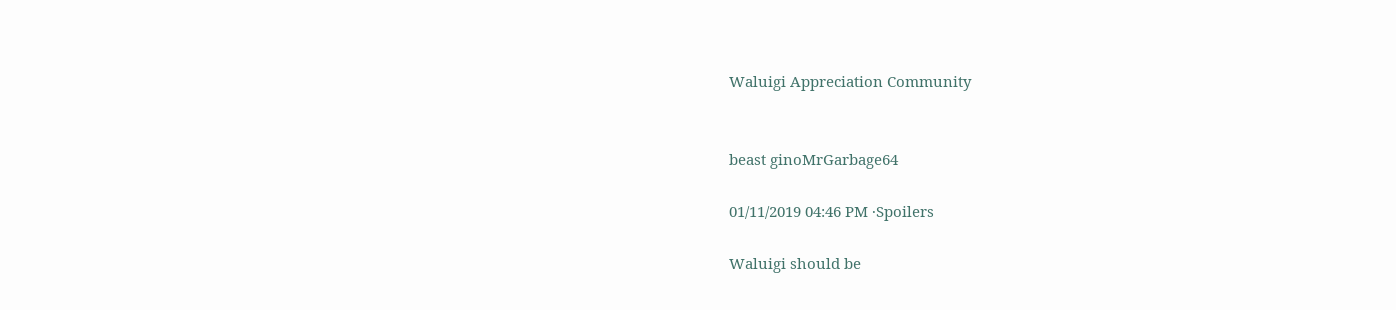Waluigi Appreciation Community


beast ginoMrGarbage64

01/11/2019 04:46 PM ·Spoilers

Waluigi should be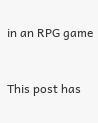in an RPG game


This post has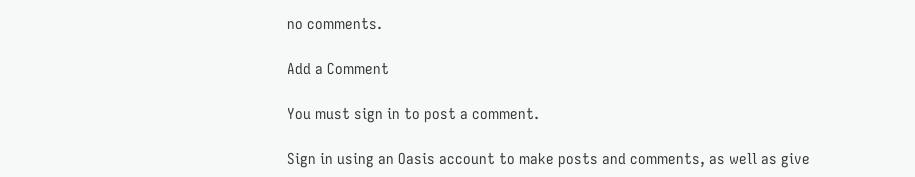no comments.

Add a Comment

You must sign in to post a comment.

Sign in using an Oasis account to make posts and comments, as well as give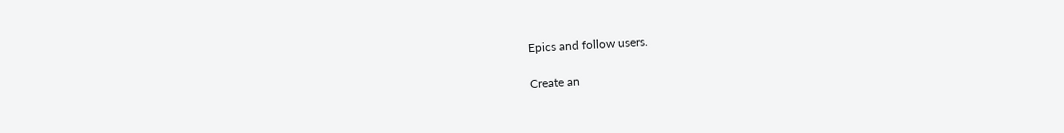Epics and follow users.

Create an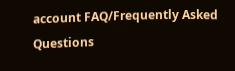account FAQ/Frequently Asked Questions